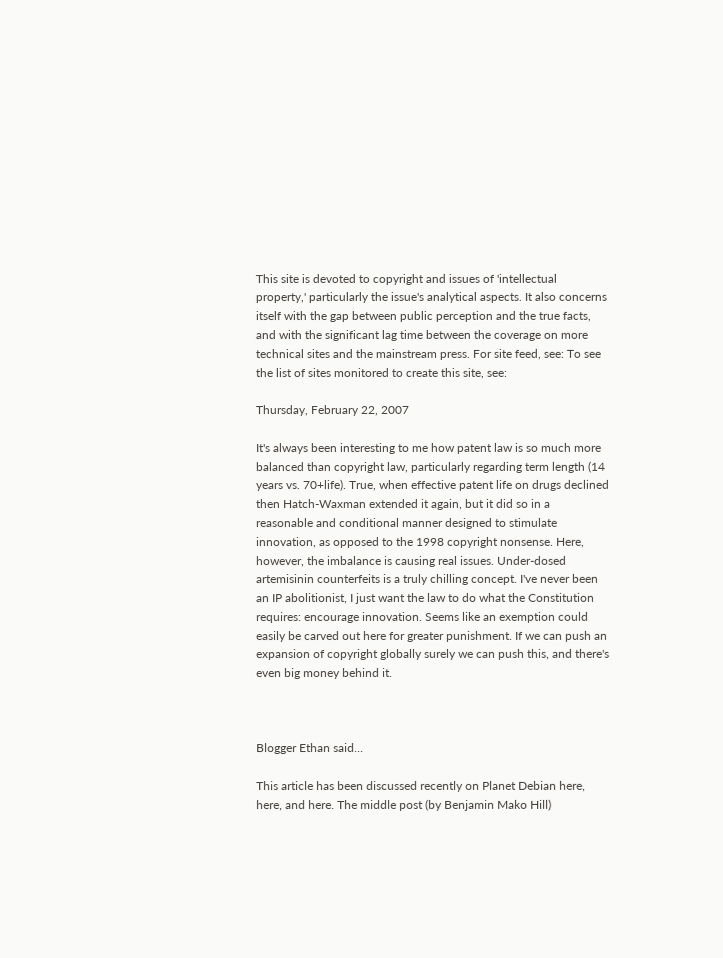This site is devoted to copyright and issues of 'intellectual property,' particularly the issue's analytical aspects. It also concerns itself with the gap between public perception and the true facts, and with the significant lag time between the coverage on more technical sites and the mainstream press. For site feed, see: To see the list of sites monitored to create this site, see:

Thursday, February 22, 2007

It's always been interesting to me how patent law is so much more balanced than copyright law, particularly regarding term length (14 years vs. 70+life). True, when effective patent life on drugs declined then Hatch-Waxman extended it again, but it did so in a reasonable and conditional manner designed to stimulate innovation, as opposed to the 1998 copyright nonsense. Here, however, the imbalance is causing real issues. Under-dosed artemisinin counterfeits is a truly chilling concept. I've never been an IP abolitionist, I just want the law to do what the Constitution requires: encourage innovation. Seems like an exemption could easily be carved out here for greater punishment. If we can push an expansion of copyright globally surely we can push this, and there's even big money behind it.



Blogger Ethan said...

This article has been discussed recently on Planet Debian here, here, and here. The middle post (by Benjamin Mako Hill)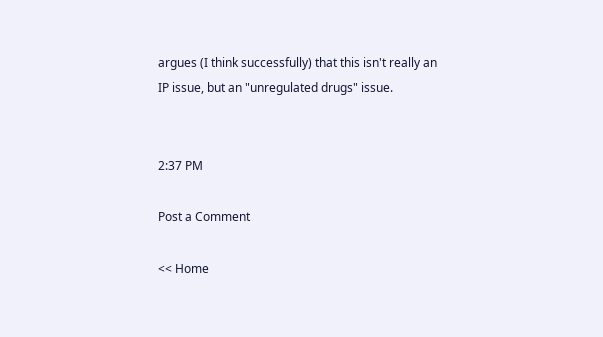argues (I think successfully) that this isn't really an IP issue, but an "unregulated drugs" issue.


2:37 PM

Post a Comment

<< Home